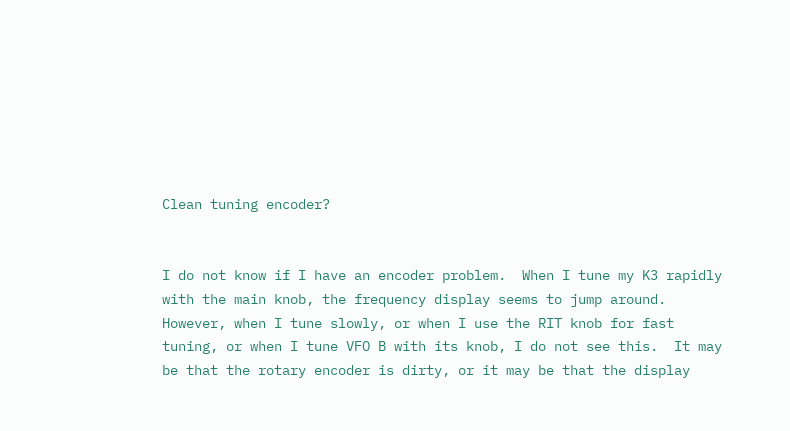Clean tuning encoder?


I do not know if I have an encoder problem.  When I tune my K3 rapidly with the main knob, the frequency display seems to jump around.  However, when I tune slowly, or when I use the RIT knob for fast tuning, or when I tune VFO B with its knob, I do not see this.  It may be that the rotary encoder is dirty, or it may be that the display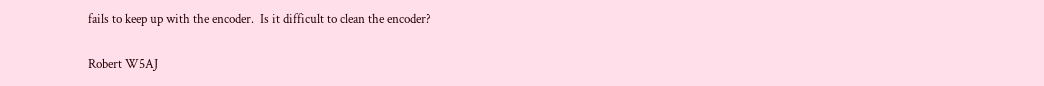fails to keep up with the encoder.  Is it difficult to clean the encoder?

Robert W5AJ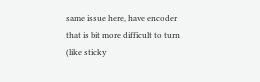same issue here, have encoder that is bit more difficult to turn (like sticky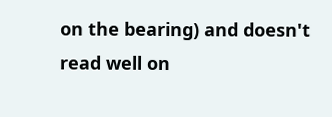on the bearing) and doesn't read well on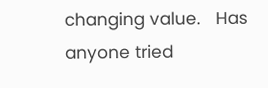changing value.   Has anyone tried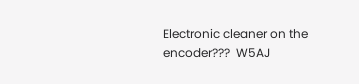Electronic cleaner on the encoder???  W5AJ